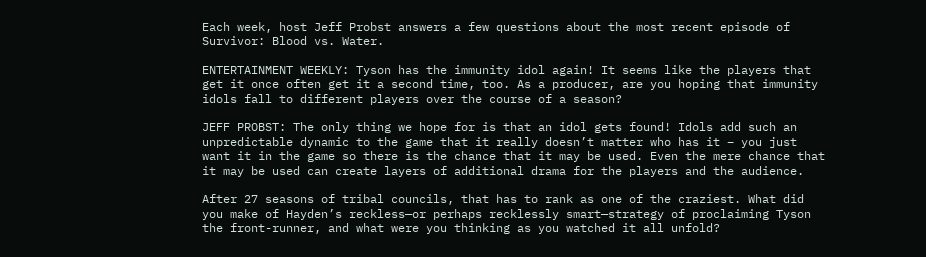Each week, host Jeff Probst answers a few questions about the most recent episode of Survivor: Blood vs. Water.

ENTERTAINMENT WEEKLY: Tyson has the immunity idol again! It seems like the players that get it once often get it a second time, too. As a producer, are you hoping that immunity idols fall to different players over the course of a season?

JEFF PROBST: The only thing we hope for is that an idol gets found! Idols add such an unpredictable dynamic to the game that it really doesn’t matter who has it – you just want it in the game so there is the chance that it may be used. Even the mere chance that it may be used can create layers of additional drama for the players and the audience.

After 27 seasons of tribal councils, that has to rank as one of the craziest. What did you make of Hayden’s reckless—or perhaps recklessly smart—strategy of proclaiming Tyson the front-runner, and what were you thinking as you watched it all unfold?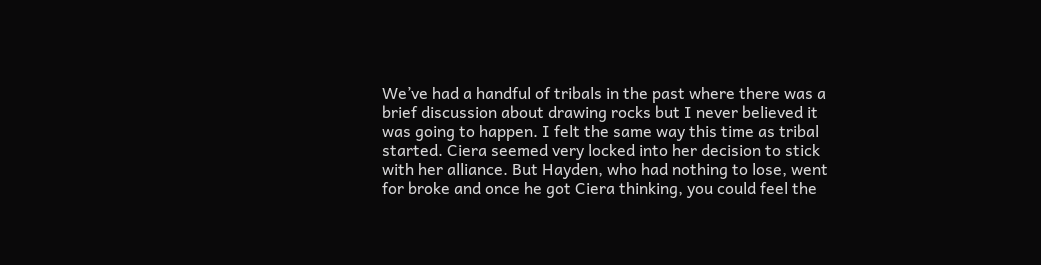We’ve had a handful of tribals in the past where there was a brief discussion about drawing rocks but I never believed it was going to happen. I felt the same way this time as tribal started. Ciera seemed very locked into her decision to stick with her alliance. But Hayden, who had nothing to lose, went for broke and once he got Ciera thinking, you could feel the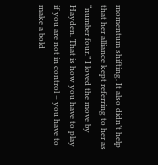momentum shifting. It also didn’t help that her alliance kept referring to her as “number four.” I loved the move by Hayden. That is how you have to play if you are not in control – you have to make a bold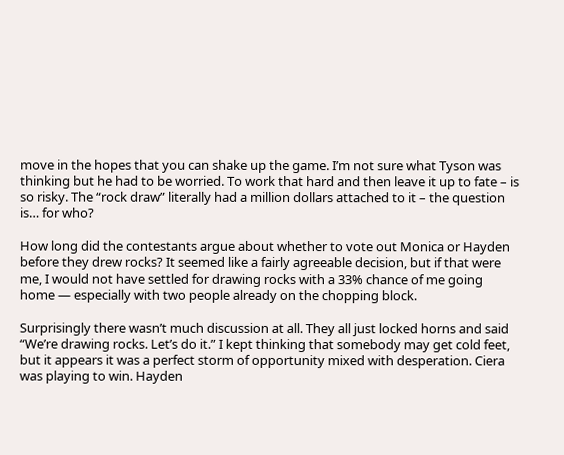move in the hopes that you can shake up the game. I’m not sure what Tyson was thinking but he had to be worried. To work that hard and then leave it up to fate – is so risky. The “rock draw” literally had a million dollars attached to it – the question is… for who?

How long did the contestants argue about whether to vote out Monica or Hayden before they drew rocks? It seemed like a fairly agreeable decision, but if that were me, I would not have settled for drawing rocks with a 33% chance of me going home — especially with two people already on the chopping block.

Surprisingly there wasn’t much discussion at all. They all just locked horns and said “We’re drawing rocks. Let’s do it.” I kept thinking that somebody may get cold feet, but it appears it was a perfect storm of opportunity mixed with desperation. Ciera was playing to win. Hayden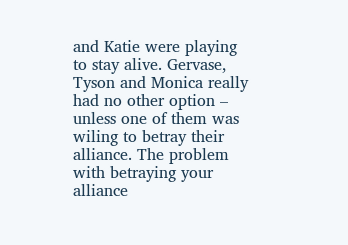and Katie were playing to stay alive. Gervase, Tyson and Monica really had no other option – unless one of them was wiling to betray their alliance. The problem with betraying your alliance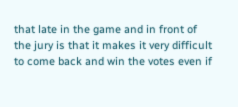that late in the game and in front of the jury is that it makes it very difficult to come back and win the votes even if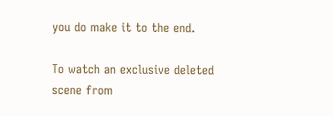you do make it to the end.

To watch an exclusive deleted scene from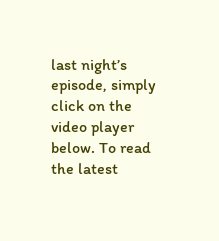last night’s episode, simply click on the video player below. To read the latest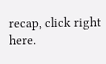recap, click right here.